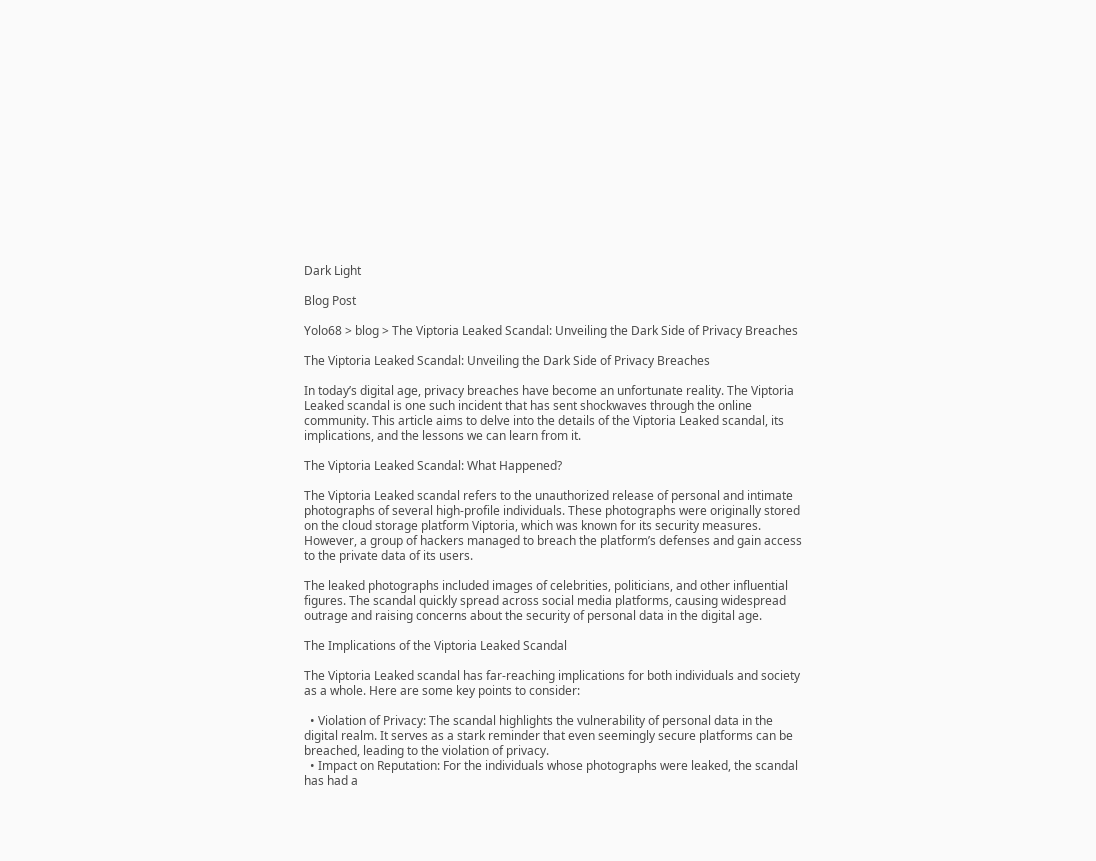Dark Light

Blog Post

Yolo68 > blog > The Viptoria Leaked Scandal: Unveiling the Dark Side of Privacy Breaches

The Viptoria Leaked Scandal: Unveiling the Dark Side of Privacy Breaches

In today’s digital age, privacy breaches have become an unfortunate reality. The Viptoria Leaked scandal is one such incident that has sent shockwaves through the online community. This article aims to delve into the details of the Viptoria Leaked scandal, its implications, and the lessons we can learn from it.

The Viptoria Leaked Scandal: What Happened?

The Viptoria Leaked scandal refers to the unauthorized release of personal and intimate photographs of several high-profile individuals. These photographs were originally stored on the cloud storage platform Viptoria, which was known for its security measures. However, a group of hackers managed to breach the platform’s defenses and gain access to the private data of its users.

The leaked photographs included images of celebrities, politicians, and other influential figures. The scandal quickly spread across social media platforms, causing widespread outrage and raising concerns about the security of personal data in the digital age.

The Implications of the Viptoria Leaked Scandal

The Viptoria Leaked scandal has far-reaching implications for both individuals and society as a whole. Here are some key points to consider:

  • Violation of Privacy: The scandal highlights the vulnerability of personal data in the digital realm. It serves as a stark reminder that even seemingly secure platforms can be breached, leading to the violation of privacy.
  • Impact on Reputation: For the individuals whose photographs were leaked, the scandal has had a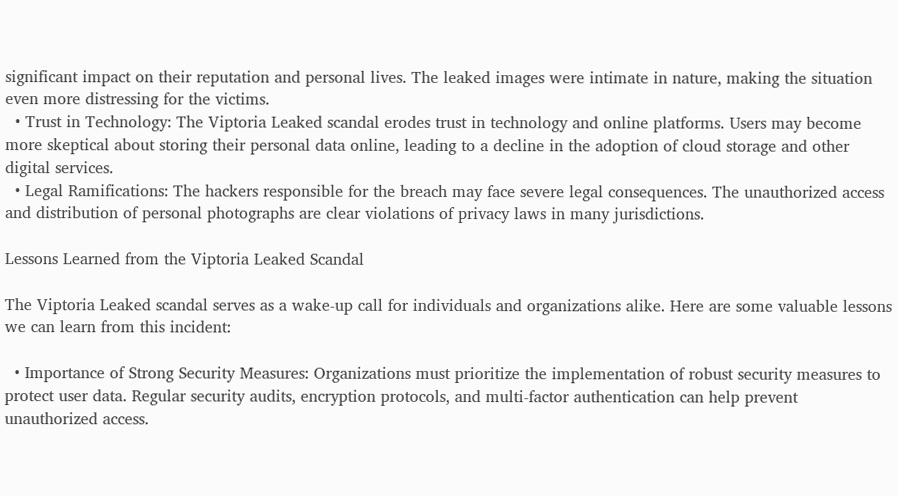significant impact on their reputation and personal lives. The leaked images were intimate in nature, making the situation even more distressing for the victims.
  • Trust in Technology: The Viptoria Leaked scandal erodes trust in technology and online platforms. Users may become more skeptical about storing their personal data online, leading to a decline in the adoption of cloud storage and other digital services.
  • Legal Ramifications: The hackers responsible for the breach may face severe legal consequences. The unauthorized access and distribution of personal photographs are clear violations of privacy laws in many jurisdictions.

Lessons Learned from the Viptoria Leaked Scandal

The Viptoria Leaked scandal serves as a wake-up call for individuals and organizations alike. Here are some valuable lessons we can learn from this incident:

  • Importance of Strong Security Measures: Organizations must prioritize the implementation of robust security measures to protect user data. Regular security audits, encryption protocols, and multi-factor authentication can help prevent unauthorized access.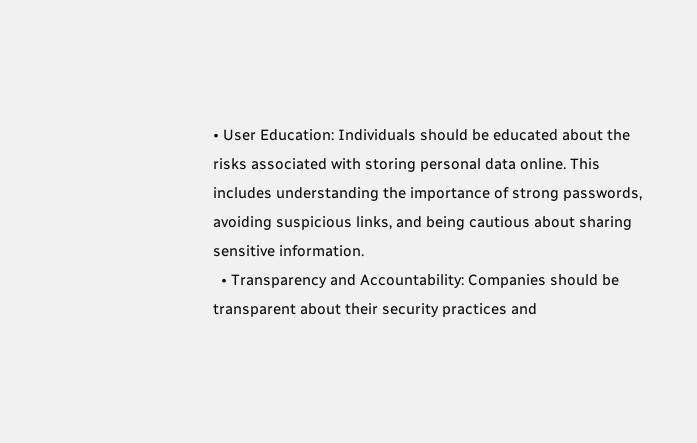• User Education: Individuals should be educated about the risks associated with storing personal data online. This includes understanding the importance of strong passwords, avoiding suspicious links, and being cautious about sharing sensitive information.
  • Transparency and Accountability: Companies should be transparent about their security practices and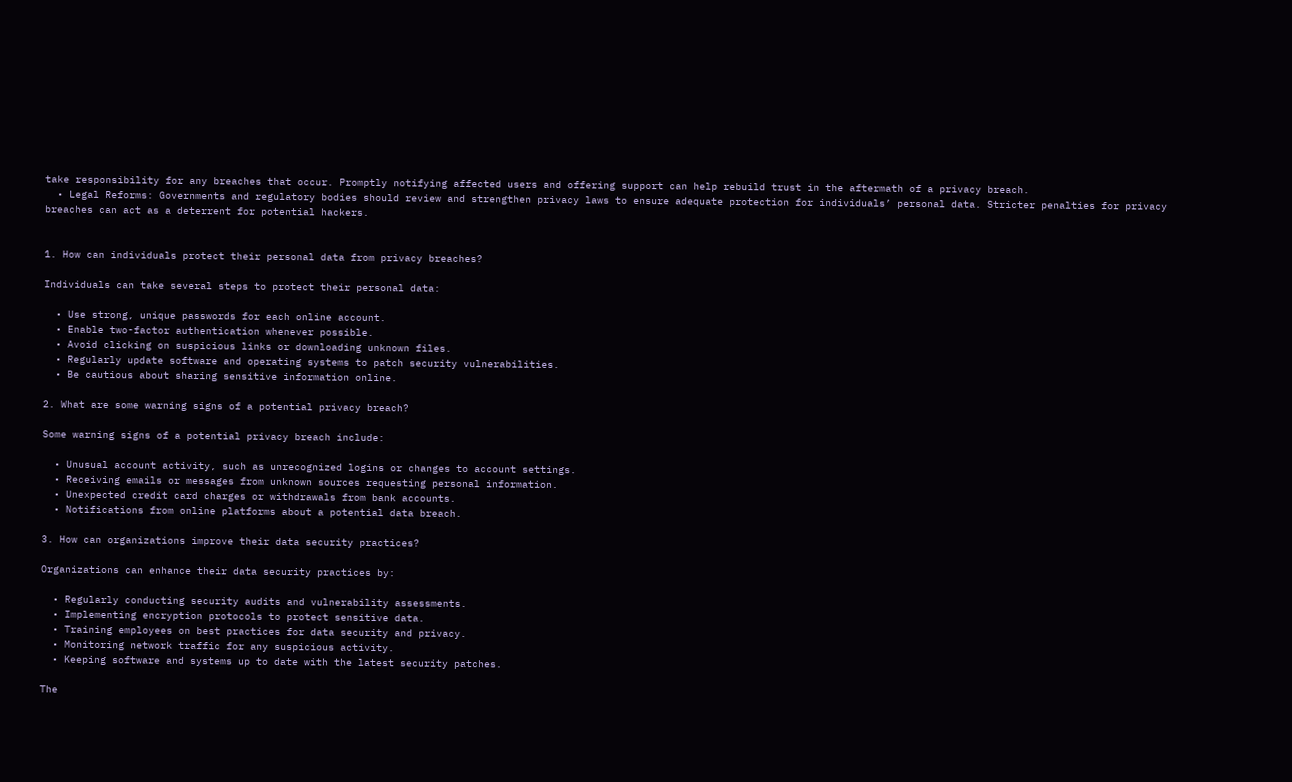take responsibility for any breaches that occur. Promptly notifying affected users and offering support can help rebuild trust in the aftermath of a privacy breach.
  • Legal Reforms: Governments and regulatory bodies should review and strengthen privacy laws to ensure adequate protection for individuals’ personal data. Stricter penalties for privacy breaches can act as a deterrent for potential hackers.


1. How can individuals protect their personal data from privacy breaches?

Individuals can take several steps to protect their personal data:

  • Use strong, unique passwords for each online account.
  • Enable two-factor authentication whenever possible.
  • Avoid clicking on suspicious links or downloading unknown files.
  • Regularly update software and operating systems to patch security vulnerabilities.
  • Be cautious about sharing sensitive information online.

2. What are some warning signs of a potential privacy breach?

Some warning signs of a potential privacy breach include:

  • Unusual account activity, such as unrecognized logins or changes to account settings.
  • Receiving emails or messages from unknown sources requesting personal information.
  • Unexpected credit card charges or withdrawals from bank accounts.
  • Notifications from online platforms about a potential data breach.

3. How can organizations improve their data security practices?

Organizations can enhance their data security practices by:

  • Regularly conducting security audits and vulnerability assessments.
  • Implementing encryption protocols to protect sensitive data.
  • Training employees on best practices for data security and privacy.
  • Monitoring network traffic for any suspicious activity.
  • Keeping software and systems up to date with the latest security patches.

The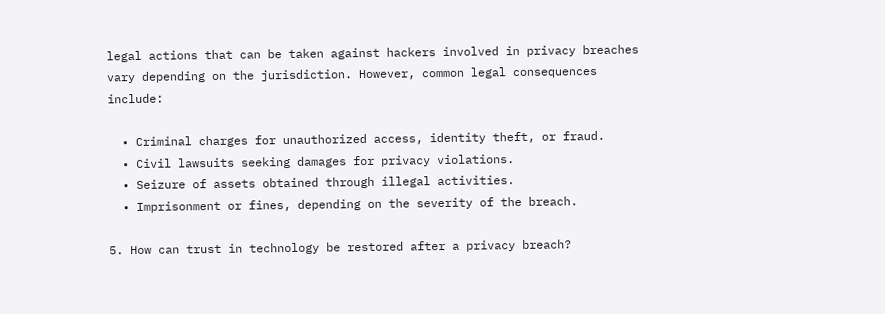legal actions that can be taken against hackers involved in privacy breaches vary depending on the jurisdiction. However, common legal consequences include:

  • Criminal charges for unauthorized access, identity theft, or fraud.
  • Civil lawsuits seeking damages for privacy violations.
  • Seizure of assets obtained through illegal activities.
  • Imprisonment or fines, depending on the severity of the breach.

5. How can trust in technology be restored after a privacy breach?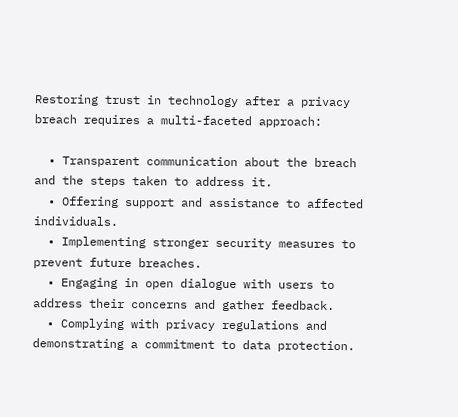Restoring trust in technology after a privacy breach requires a multi-faceted approach:

  • Transparent communication about the breach and the steps taken to address it.
  • Offering support and assistance to affected individuals.
  • Implementing stronger security measures to prevent future breaches.
  • Engaging in open dialogue with users to address their concerns and gather feedback.
  • Complying with privacy regulations and demonstrating a commitment to data protection.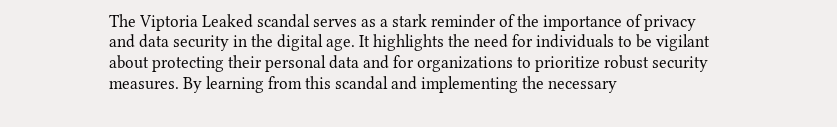The Viptoria Leaked scandal serves as a stark reminder of the importance of privacy and data security in the digital age. It highlights the need for individuals to be vigilant about protecting their personal data and for organizations to prioritize robust security measures. By learning from this scandal and implementing the necessary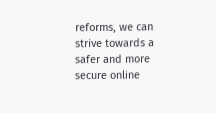reforms, we can strive towards a safer and more secure online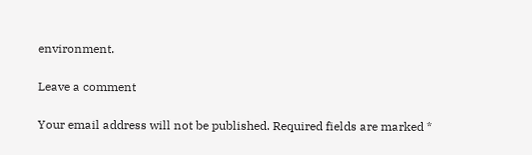environment.

Leave a comment

Your email address will not be published. Required fields are marked *